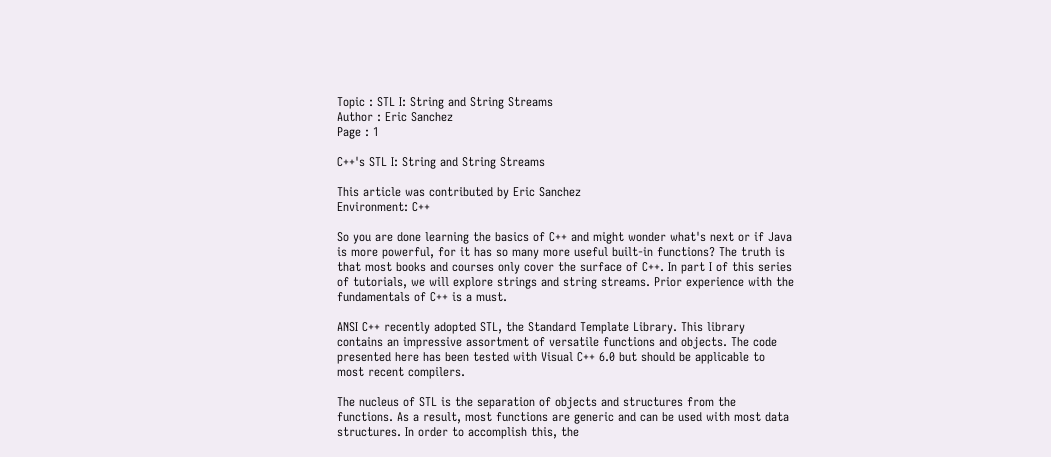Topic : STL I: String and String Streams
Author : Eric Sanchez
Page : 1

C++'s STL I: String and String Streams

This article was contributed by Eric Sanchez
Environment: C++

So you are done learning the basics of C++ and might wonder what's next or if Java is more powerful, for it has so many more useful built-in functions? The truth is that most books and courses only cover the surface of C++. In part I of this series of tutorials, we will explore strings and string streams. Prior experience with the fundamentals of C++ is a must.

ANSI C++ recently adopted STL, the Standard Template Library. This library contains an impressive assortment of versatile functions and objects. The code presented here has been tested with Visual C++ 6.0 but should be applicable to most recent compilers.

The nucleus of STL is the separation of objects and structures from the functions. As a result, most functions are generic and can be used with most data structures. In order to accomplish this, the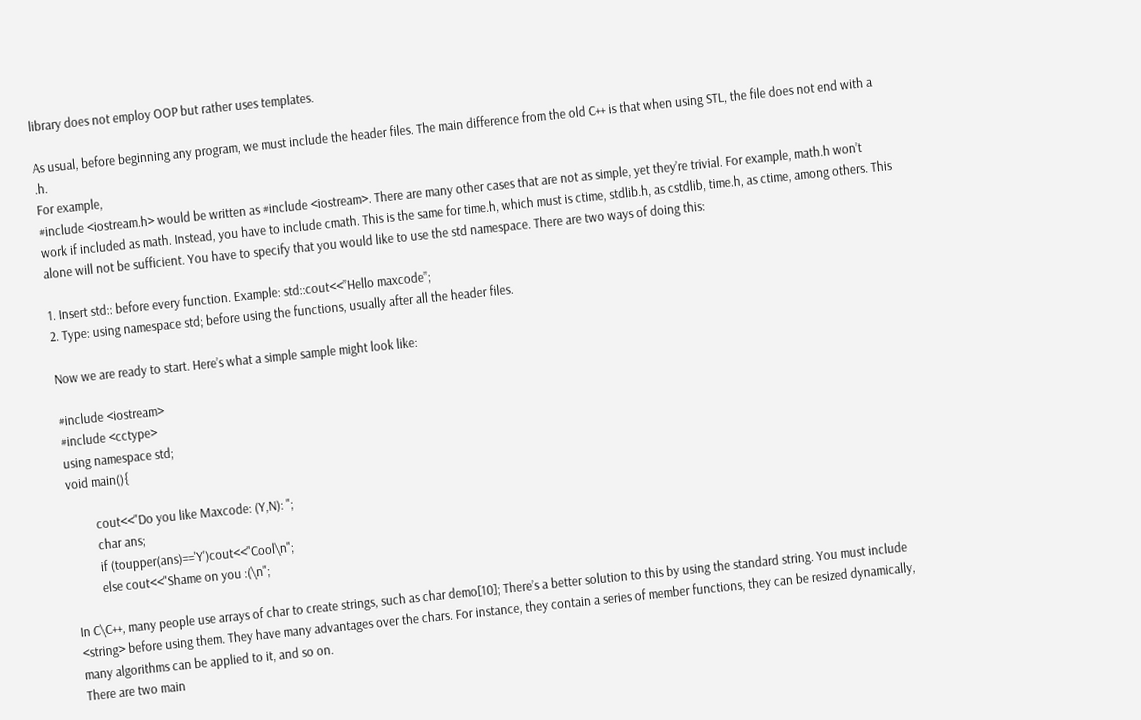library does not employ OOP but rather uses templates.

As usual, before beginning any program, we must include the header files. The main difference from the old C++ is that when using STL, the file does not end with a .h.
For example,
#include <iostream.h> would be written as #include <iostream>. There are many other cases that are not as simple, yet they’re trivial. For example, math.h won’t work if included as math. Instead, you have to include cmath. This is the same for time.h, which must is ctime, stdlib.h, as cstdlib, time.h, as ctime, among others. This alone will not be sufficient. You have to specify that you would like to use the std namespace. There are two ways of doing this:

1. Insert std:: before every function. Example: std::cout<<”Hello maxcode”;
2. Type: using namespace std; before using the functions, usually after all the header files.

Now we are ready to start. Here’s what a simple sample might look like:

#include <iostream>
#include <cctype>
using namespace std;
void main(){

         cout<<"Do you like Maxcode: (Y,N): ";
         char ans;
         if (toupper(ans)=='Y')cout<<"Cool\n";
         else cout<<"Shame on you :(\n";

In C\C++, many people use arrays of char to create strings, such as char demo[10]; There’s a better solution to this by using the standard string. You must include <string> before using them. They have many advantages over the chars. For instance, they contain a series of member functions, they can be resized dynamically, many algorithms can be applied to it, and so on.
There are two main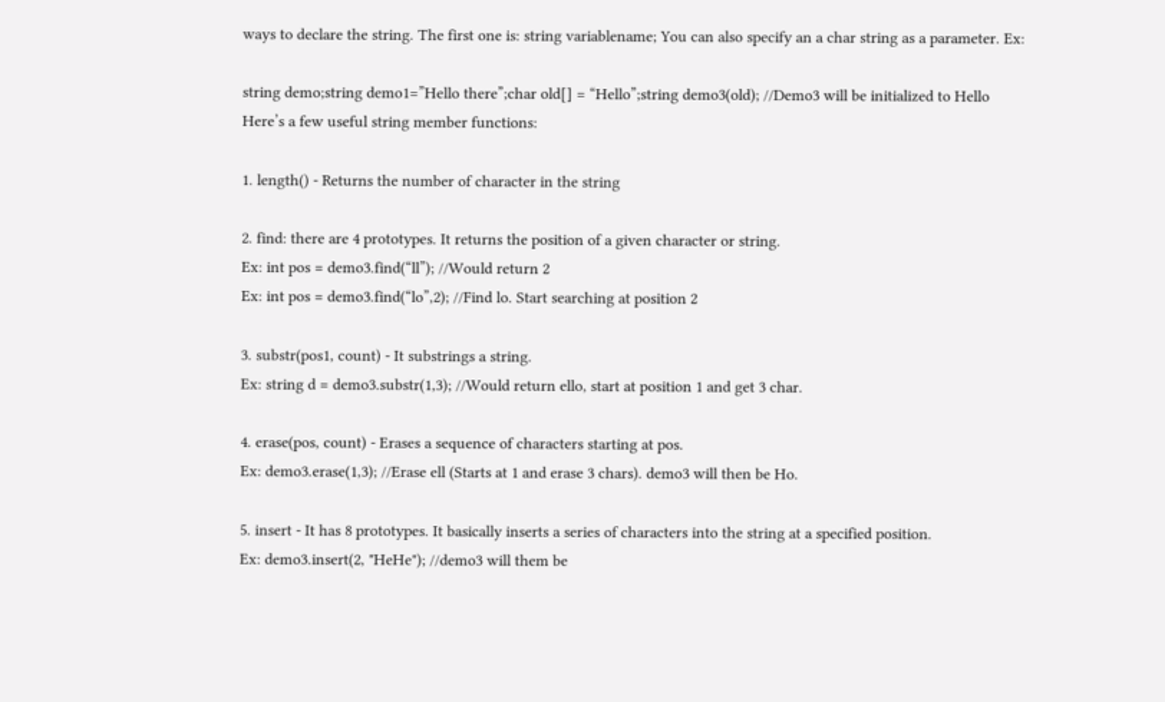ways to declare the string. The first one is: string variablename; You can also specify an a char string as a parameter. Ex:

string demo;string demo1=”Hello there”;char old[] = “Hello”;string demo3(old); //Demo3 will be initialized to Hello
Here’s a few useful string member functions:

1. length() - Returns the number of character in the string

2. find: there are 4 prototypes. It returns the position of a given character or string.
Ex: int pos = demo3.find(“ll”); //Would return 2
Ex: int pos = demo3.find(“lo”,2); //Find lo. Start searching at position 2

3. substr(pos1, count) - It substrings a string.
Ex: string d = demo3.substr(1,3); //Would return ello, start at position 1 and get 3 char.

4. erase(pos, count) - Erases a sequence of characters starting at pos.
Ex: demo3.erase(1,3); //Erase ell (Starts at 1 and erase 3 chars). demo3 will then be Ho.

5. insert - It has 8 prototypes. It basically inserts a series of characters into the string at a specified position.
Ex: demo3.insert(2, "HeHe"); //demo3 will them be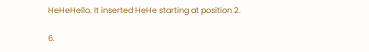HeHeHello. It inserted HeHe starting at position 2.

6.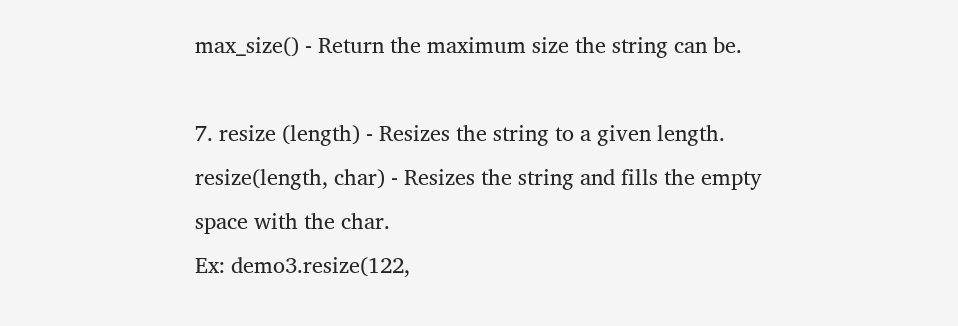max_size() - Return the maximum size the string can be.

7. resize (length) - Resizes the string to a given length.
resize(length, char) - Resizes the string and fills the empty space with the char.
Ex: demo3.resize(122,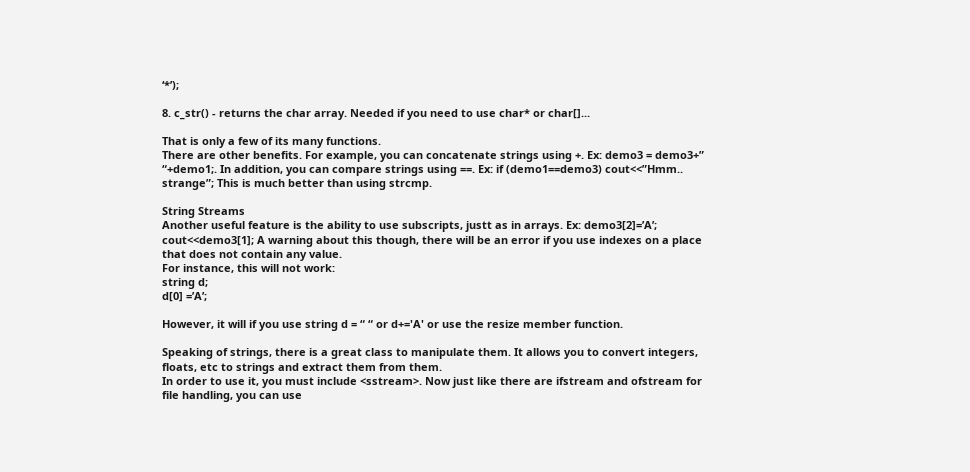‘*’);

8. c_str() - returns the char array. Needed if you need to use char* or char[]...

That is only a few of its many functions.
There are other benefits. For example, you can concatenate strings using +. Ex: demo3 = demo3+” “+demo1;. In addition, you can compare strings using ==. Ex: if (demo1==demo3) cout<<”Hmm.. strange”; This is much better than using strcmp.

String Streams
Another useful feature is the ability to use subscripts, justt as in arrays. Ex: demo3[2]=’A’; cout<<demo3[1]; A warning about this though, there will be an error if you use indexes on a place that does not contain any value.
For instance, this will not work:
string d;
d[0] =’A’;

However, it will if you use string d = “ “ or d+='A' or use the resize member function.

Speaking of strings, there is a great class to manipulate them. It allows you to convert integers, floats, etc to strings and extract them from them.
In order to use it, you must include <sstream>. Now just like there are ifstream and ofstream for file handling, you can use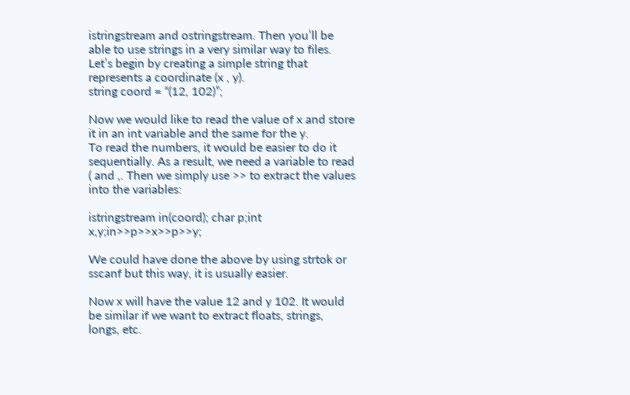istringstream and ostringstream. Then you’ll be able to use strings in a very similar way to files.
Let’s begin by creating a simple string that represents a coordinate (x , y).
string coord = “(12, 102)”;

Now we would like to read the value of x and store it in an int variable and the same for the y.
To read the numbers, it would be easier to do it sequentially. As a result, we need a variable to read ( and ,. Then we simply use >> to extract the values into the variables:

istringstream in(coord); char p;int x,y;in>>p>>x>>p>>y;

We could have done the above by using strtok or sscanf but this way, it is usually easier.

Now x will have the value 12 and y 102. It would be similar if we want to extract floats, strings, longs, etc.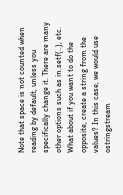Note that space is not counted when reading by default, unless you specifically change it. There are many other options such as in.setf(..), etc.
What about if you want to do the opposite, create a string from the values? In this case, we would use ostringstream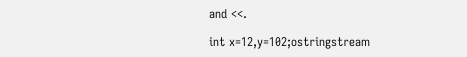and <<.

int x=12,y=102;ostringstream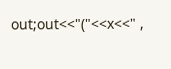out;out<<"("<<x<<" ,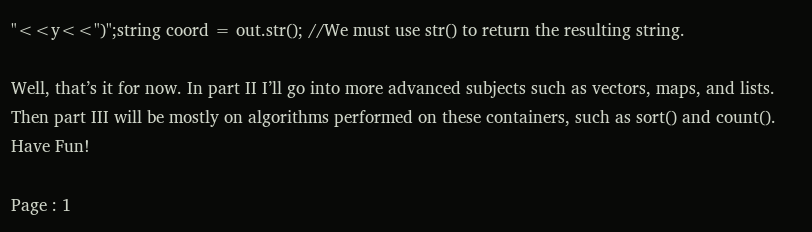"<<y<<")";string coord = out.str(); //We must use str() to return the resulting string.

Well, that’s it for now. In part II I’ll go into more advanced subjects such as vectors, maps, and lists. Then part III will be mostly on algorithms performed on these containers, such as sort() and count().
Have Fun!

Page : 1